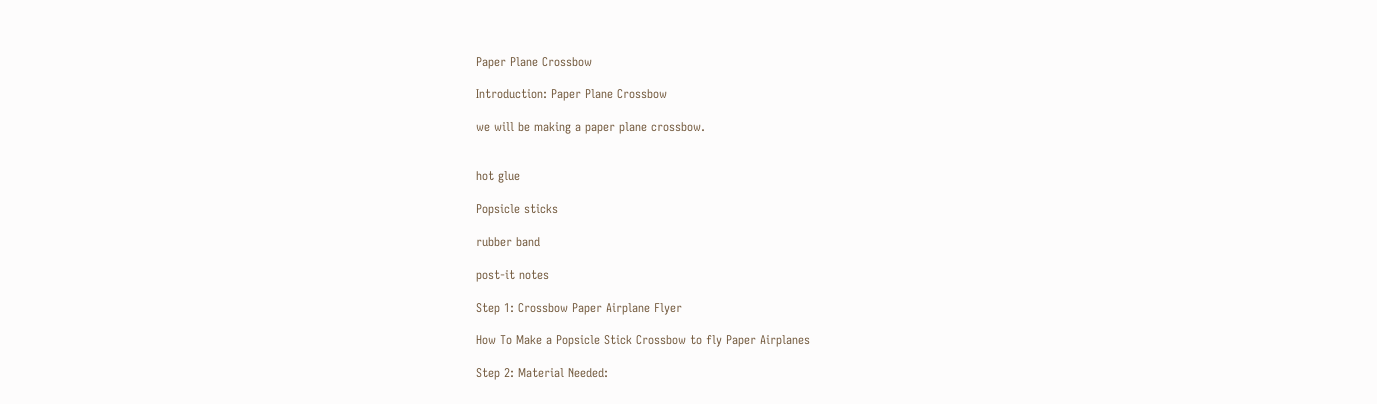Paper Plane Crossbow

Introduction: Paper Plane Crossbow

we will be making a paper plane crossbow.


hot glue

Popsicle sticks

rubber band

post-it notes

Step 1: Crossbow Paper Airplane Flyer

How To Make a Popsicle Stick Crossbow to fly Paper Airplanes

Step 2: Material Needed: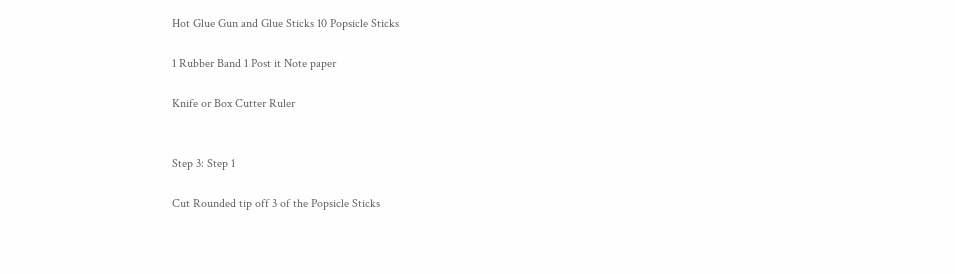Hot Glue Gun and Glue Sticks 10 Popsicle Sticks

1 Rubber Band 1 Post it Note paper

Knife or Box Cutter Ruler


Step 3: Step 1

Cut Rounded tip off 3 of the Popsicle Sticks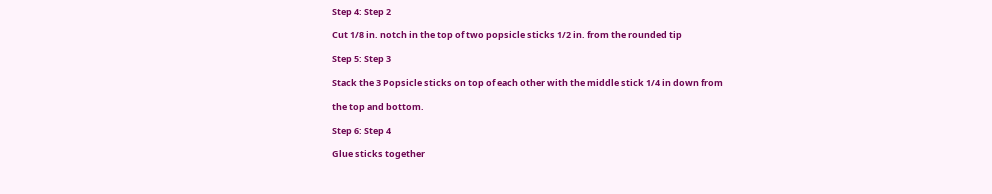Step 4: Step 2

Cut 1/8 in. notch in the top of two popsicle sticks 1/2 in. from the rounded tip

Step 5: Step 3

Stack the 3 Popsicle sticks on top of each other with the middle stick 1/4 in down from

the top and bottom.

Step 6: Step 4

Glue sticks together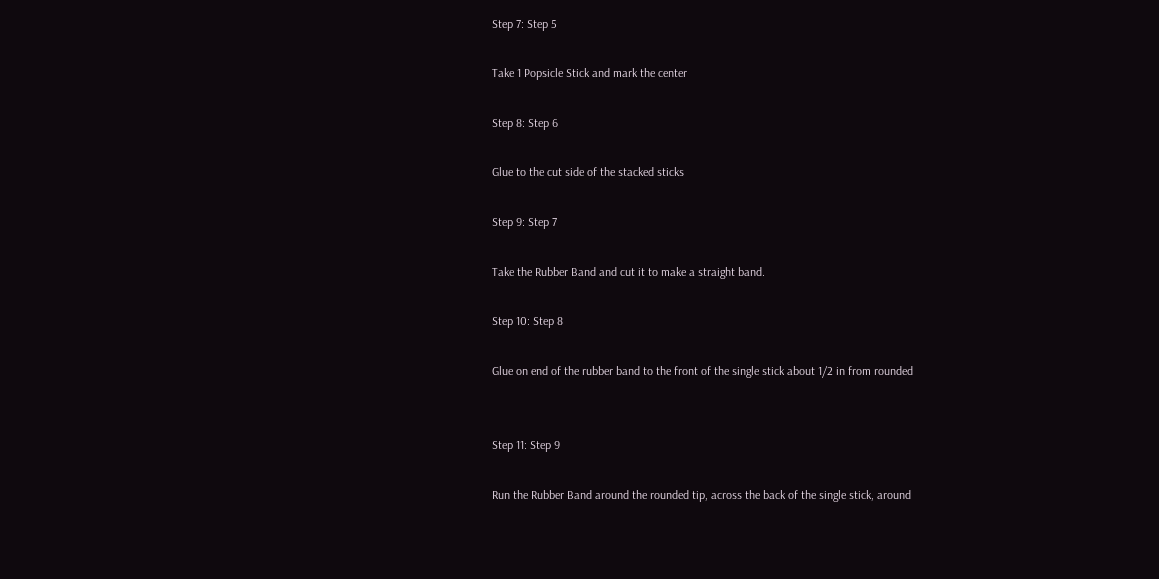Step 7: Step 5

Take 1 Popsicle Stick and mark the center

Step 8: Step 6

Glue to the cut side of the stacked sticks

Step 9: Step 7

Take the Rubber Band and cut it to make a straight band.

Step 10: Step 8

Glue on end of the rubber band to the front of the single stick about 1/2 in from rounded


Step 11: Step 9

Run the Rubber Band around the rounded tip, across the back of the single stick, around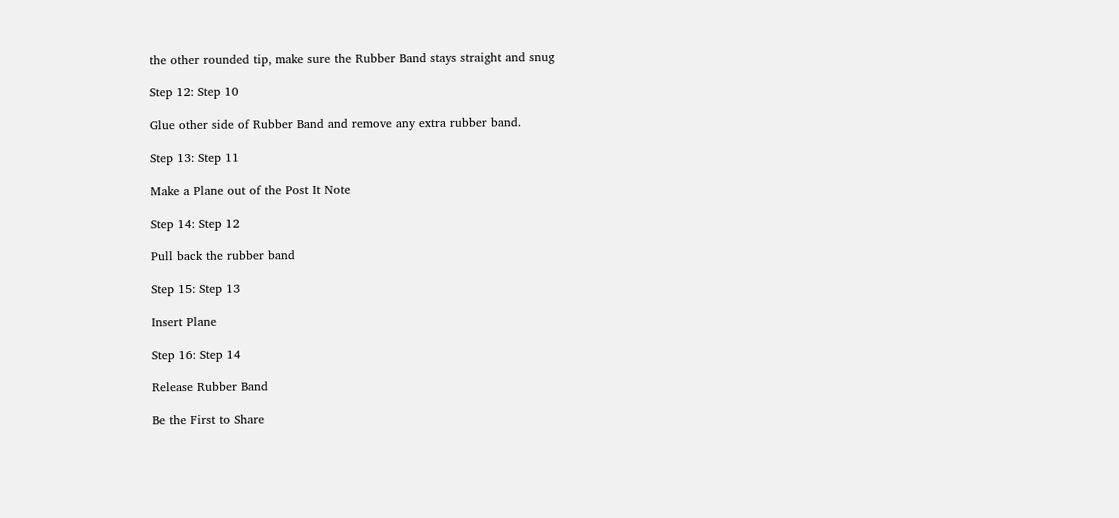the other rounded tip, make sure the Rubber Band stays straight and snug

Step 12: Step 10

Glue other side of Rubber Band and remove any extra rubber band.

Step 13: Step 11

Make a Plane out of the Post It Note

Step 14: Step 12

Pull back the rubber band

Step 15: Step 13

Insert Plane

Step 16: Step 14

Release Rubber Band

Be the First to Share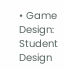• Game Design: Student Design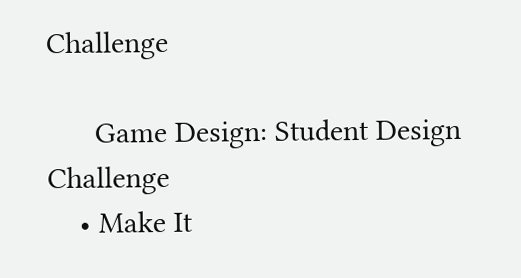Challenge

      Game Design: Student Design Challenge
    • Make It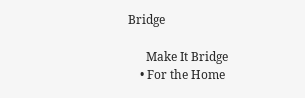Bridge

      Make It Bridge
    • For the Home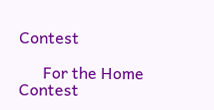Contest

      For the Home Contest